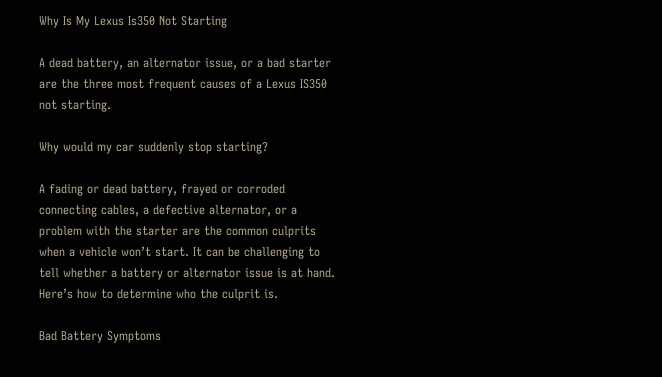Why Is My Lexus Is350 Not Starting

A dead battery, an alternator issue, or a bad starter are the three most frequent causes of a Lexus IS350 not starting.

Why would my car suddenly stop starting?

A fading or dead battery, frayed or corroded connecting cables, a defective alternator, or a problem with the starter are the common culprits when a vehicle won’t start. It can be challenging to tell whether a battery or alternator issue is at hand. Here’s how to determine who the culprit is.

Bad Battery Symptoms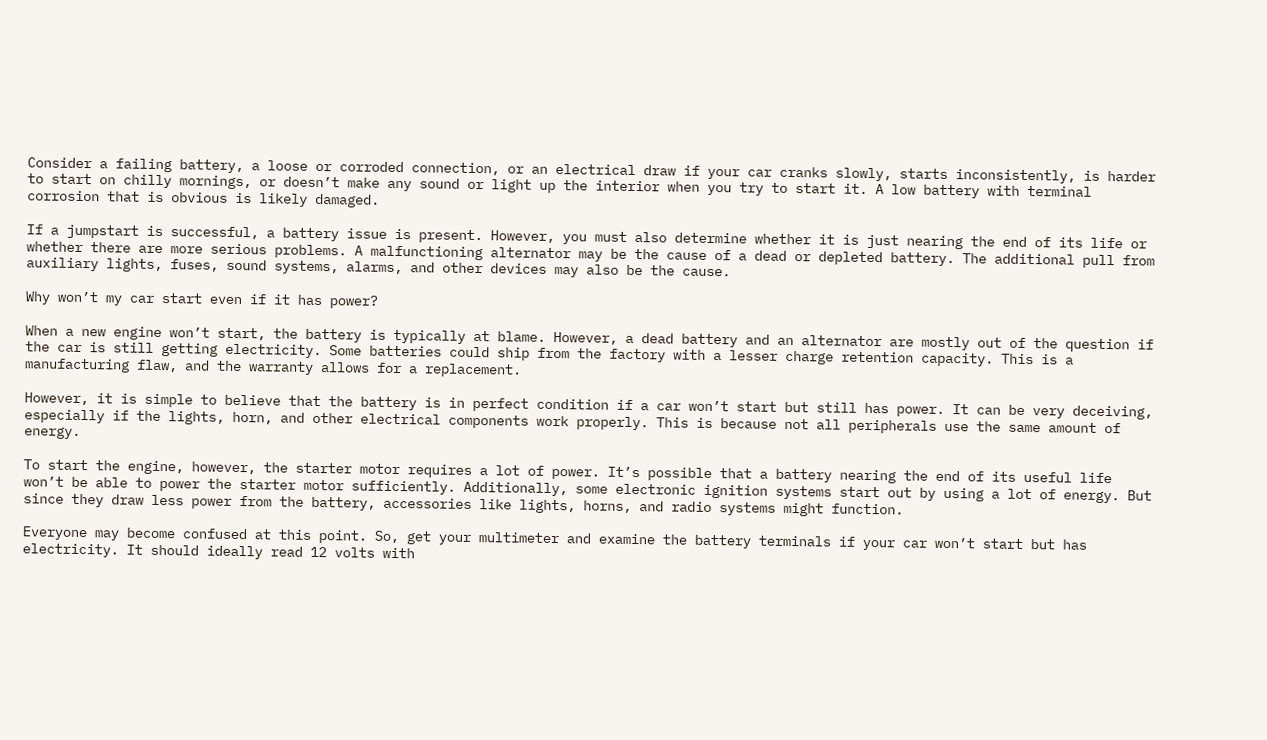Consider a failing battery, a loose or corroded connection, or an electrical draw if your car cranks slowly, starts inconsistently, is harder to start on chilly mornings, or doesn’t make any sound or light up the interior when you try to start it. A low battery with terminal corrosion that is obvious is likely damaged.

If a jumpstart is successful, a battery issue is present. However, you must also determine whether it is just nearing the end of its life or whether there are more serious problems. A malfunctioning alternator may be the cause of a dead or depleted battery. The additional pull from auxiliary lights, fuses, sound systems, alarms, and other devices may also be the cause.

Why won’t my car start even if it has power?

When a new engine won’t start, the battery is typically at blame. However, a dead battery and an alternator are mostly out of the question if the car is still getting electricity. Some batteries could ship from the factory with a lesser charge retention capacity. This is a manufacturing flaw, and the warranty allows for a replacement.

However, it is simple to believe that the battery is in perfect condition if a car won’t start but still has power. It can be very deceiving, especially if the lights, horn, and other electrical components work properly. This is because not all peripherals use the same amount of energy.

To start the engine, however, the starter motor requires a lot of power. It’s possible that a battery nearing the end of its useful life won’t be able to power the starter motor sufficiently. Additionally, some electronic ignition systems start out by using a lot of energy. But since they draw less power from the battery, accessories like lights, horns, and radio systems might function.

Everyone may become confused at this point. So, get your multimeter and examine the battery terminals if your car won’t start but has electricity. It should ideally read 12 volts with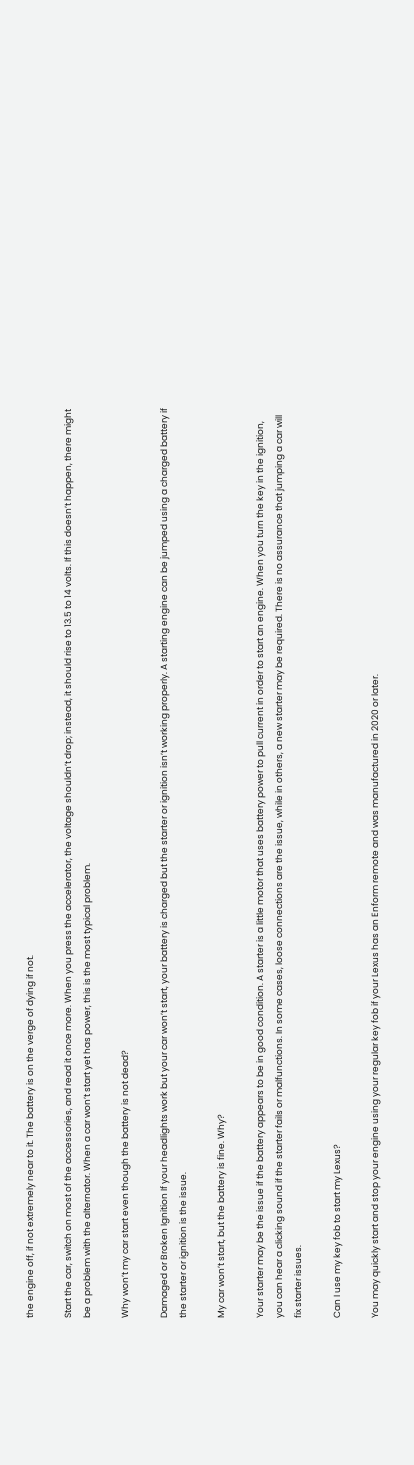the engine off, if not extremely near to it. The battery is on the verge of dying if not.

Start the car, switch on most of the accessories, and read it once more. When you press the accelerator, the voltage shouldn’t drop; instead, it should rise to 13.5 to 14 volts. If this doesn’t happen, there might be a problem with the alternator. When a car won’t start yet has power, this is the most typical problem.

Why won’t my car start even though the battery is not dead?

Damaged or Broken Ignition If your headlights work but your car won’t start, your battery is charged but the starter or ignition isn’t working properly. A starting engine can be jumped using a charged battery if the starter or ignition is the issue.

My car won’t start, but the battery is fine. Why?

Your starter may be the issue if the battery appears to be in good condition. A starter is a little motor that uses battery power to pull current in order to start an engine. When you turn the key in the ignition, you can hear a clicking sound if the starter fails or malfunctions. In some cases, loose connections are the issue, while in others, a new starter may be required. There is no assurance that jumping a car will fix starter issues.

Can I use my key fob to start my Lexus?

You may quickly start and stop your engine using your regular key fob if your Lexus has an Enform remote and was manufactured in 2020 or later.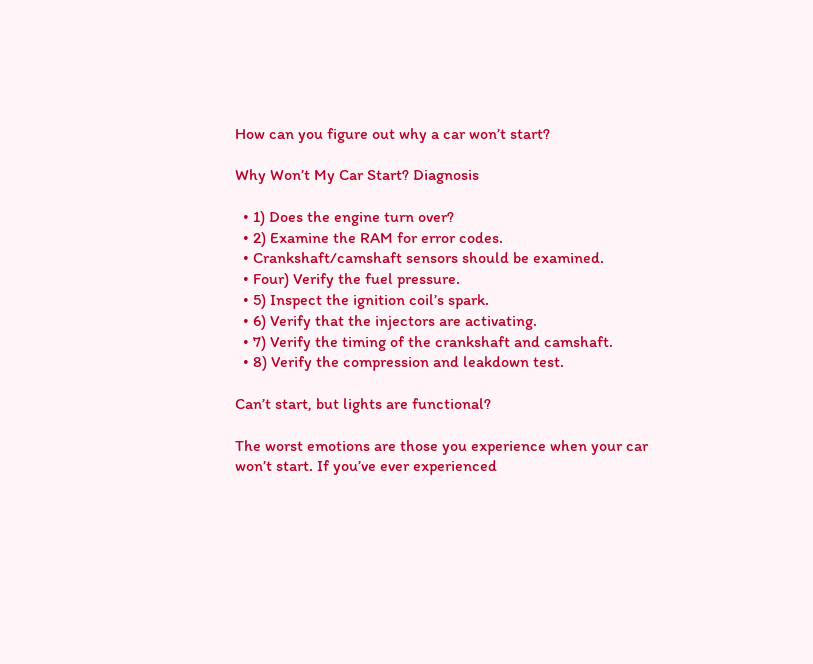How can you figure out why a car won’t start?

Why Won’t My Car Start? Diagnosis

  • 1) Does the engine turn over?
  • 2) Examine the RAM for error codes.
  • Crankshaft/camshaft sensors should be examined.
  • Four) Verify the fuel pressure.
  • 5) Inspect the ignition coil’s spark.
  • 6) Verify that the injectors are activating.
  • 7) Verify the timing of the crankshaft and camshaft.
  • 8) Verify the compression and leakdown test.

Can’t start, but lights are functional?

The worst emotions are those you experience when your car won’t start. If you’ve ever experienced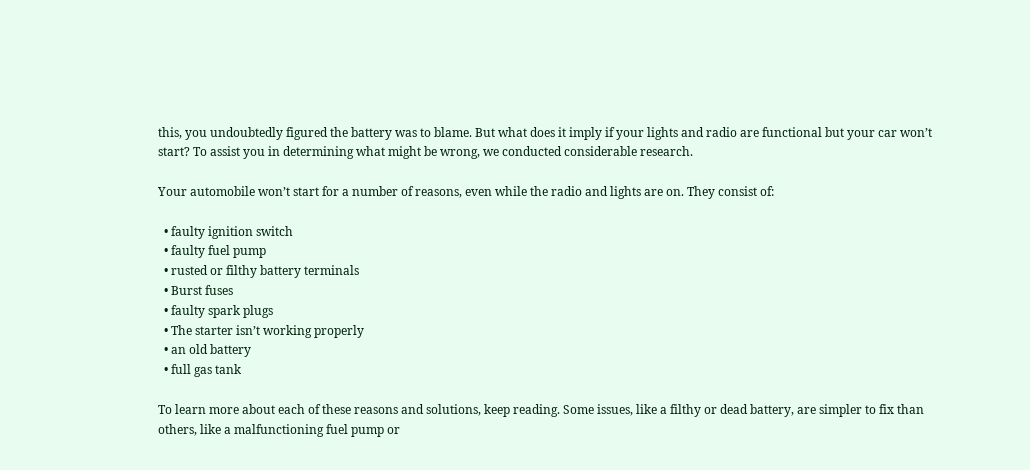this, you undoubtedly figured the battery was to blame. But what does it imply if your lights and radio are functional but your car won’t start? To assist you in determining what might be wrong, we conducted considerable research.

Your automobile won’t start for a number of reasons, even while the radio and lights are on. They consist of:

  • faulty ignition switch
  • faulty fuel pump
  • rusted or filthy battery terminals
  • Burst fuses
  • faulty spark plugs
  • The starter isn’t working properly
  • an old battery
  • full gas tank

To learn more about each of these reasons and solutions, keep reading. Some issues, like a filthy or dead battery, are simpler to fix than others, like a malfunctioning fuel pump or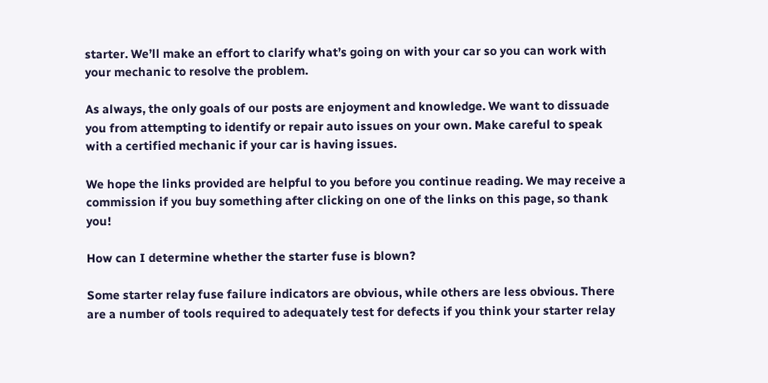starter. We’ll make an effort to clarify what’s going on with your car so you can work with your mechanic to resolve the problem.

As always, the only goals of our posts are enjoyment and knowledge. We want to dissuade you from attempting to identify or repair auto issues on your own. Make careful to speak with a certified mechanic if your car is having issues.

We hope the links provided are helpful to you before you continue reading. We may receive a commission if you buy something after clicking on one of the links on this page, so thank you!

How can I determine whether the starter fuse is blown?

Some starter relay fuse failure indicators are obvious, while others are less obvious. There are a number of tools required to adequately test for defects if you think your starter relay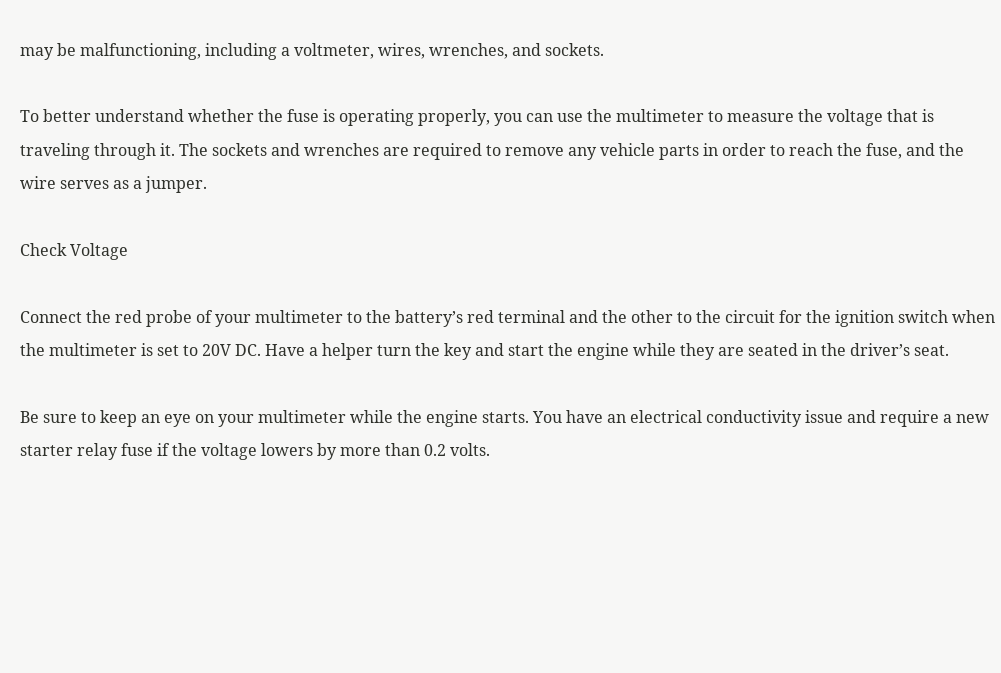may be malfunctioning, including a voltmeter, wires, wrenches, and sockets.

To better understand whether the fuse is operating properly, you can use the multimeter to measure the voltage that is traveling through it. The sockets and wrenches are required to remove any vehicle parts in order to reach the fuse, and the wire serves as a jumper.

Check Voltage

Connect the red probe of your multimeter to the battery’s red terminal and the other to the circuit for the ignition switch when the multimeter is set to 20V DC. Have a helper turn the key and start the engine while they are seated in the driver’s seat.

Be sure to keep an eye on your multimeter while the engine starts. You have an electrical conductivity issue and require a new starter relay fuse if the voltage lowers by more than 0.2 volts.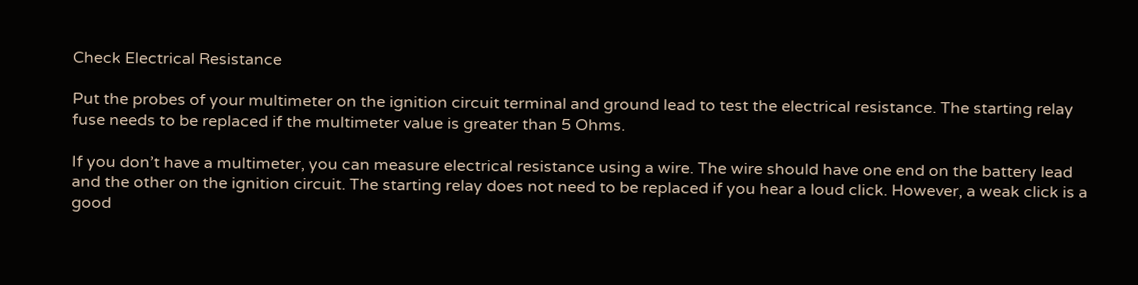Check Electrical Resistance

Put the probes of your multimeter on the ignition circuit terminal and ground lead to test the electrical resistance. The starting relay fuse needs to be replaced if the multimeter value is greater than 5 Ohms.

If you don’t have a multimeter, you can measure electrical resistance using a wire. The wire should have one end on the battery lead and the other on the ignition circuit. The starting relay does not need to be replaced if you hear a loud click. However, a weak click is a good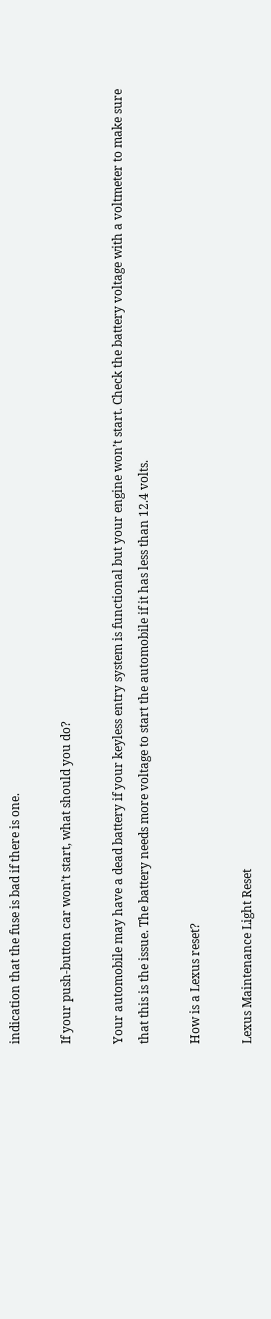indication that the fuse is bad if there is one.

If your push-button car won’t start, what should you do?

Your automobile may have a dead battery if your keyless entry system is functional but your engine won’t start. Check the battery voltage with a voltmeter to make sure that this is the issue. The battery needs more voltage to start the automobile if it has less than 12.4 volts.

How is a Lexus reset?

Lexus Maintenance Light Reset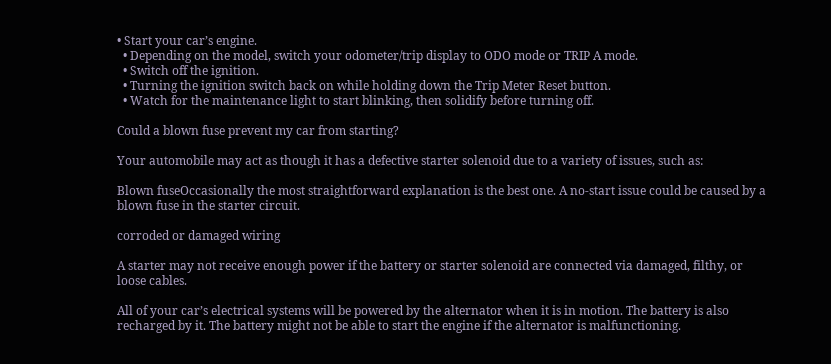• Start your car’s engine.
  • Depending on the model, switch your odometer/trip display to ODO mode or TRIP A mode.
  • Switch off the ignition.
  • Turning the ignition switch back on while holding down the Trip Meter Reset button.
  • Watch for the maintenance light to start blinking, then solidify before turning off.

Could a blown fuse prevent my car from starting?

Your automobile may act as though it has a defective starter solenoid due to a variety of issues, such as:

Blown fuseOccasionally the most straightforward explanation is the best one. A no-start issue could be caused by a blown fuse in the starter circuit.

corroded or damaged wiring

A starter may not receive enough power if the battery or starter solenoid are connected via damaged, filthy, or loose cables.

All of your car’s electrical systems will be powered by the alternator when it is in motion. The battery is also recharged by it. The battery might not be able to start the engine if the alternator is malfunctioning.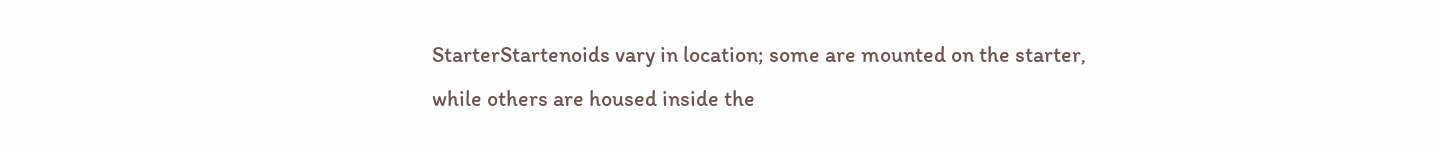StarterStartenoids vary in location; some are mounted on the starter, while others are housed inside the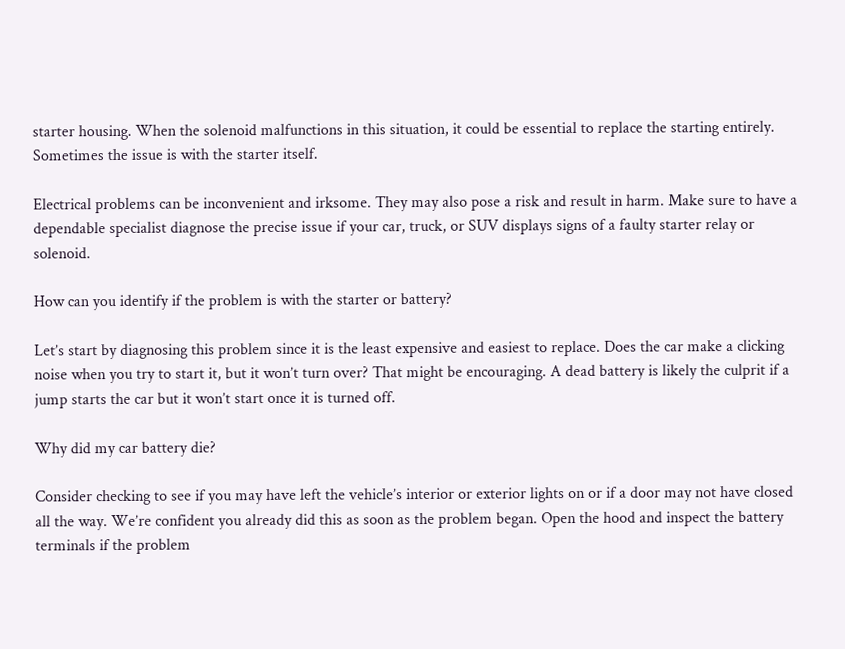starter housing. When the solenoid malfunctions in this situation, it could be essential to replace the starting entirely. Sometimes the issue is with the starter itself.

Electrical problems can be inconvenient and irksome. They may also pose a risk and result in harm. Make sure to have a dependable specialist diagnose the precise issue if your car, truck, or SUV displays signs of a faulty starter relay or solenoid.

How can you identify if the problem is with the starter or battery?

Let’s start by diagnosing this problem since it is the least expensive and easiest to replace. Does the car make a clicking noise when you try to start it, but it won’t turn over? That might be encouraging. A dead battery is likely the culprit if a jump starts the car but it won’t start once it is turned off.

Why did my car battery die?

Consider checking to see if you may have left the vehicle’s interior or exterior lights on or if a door may not have closed all the way. We’re confident you already did this as soon as the problem began. Open the hood and inspect the battery terminals if the problem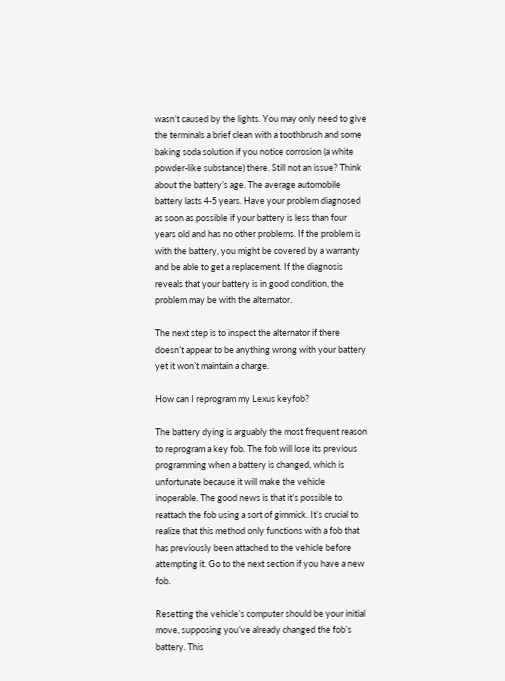wasn’t caused by the lights. You may only need to give the terminals a brief clean with a toothbrush and some baking soda solution if you notice corrosion (a white powder-like substance) there. Still not an issue? Think about the battery’s age. The average automobile battery lasts 4-5 years. Have your problem diagnosed as soon as possible if your battery is less than four years old and has no other problems. If the problem is with the battery, you might be covered by a warranty and be able to get a replacement. If the diagnosis reveals that your battery is in good condition, the problem may be with the alternator.

The next step is to inspect the alternator if there doesn’t appear to be anything wrong with your battery yet it won’t maintain a charge.

How can I reprogram my Lexus keyfob?

The battery dying is arguably the most frequent reason to reprogram a key fob. The fob will lose its previous programming when a battery is changed, which is unfortunate because it will make the vehicle inoperable. The good news is that it’s possible to reattach the fob using a sort of gimmick. It’s crucial to realize that this method only functions with a fob that has previously been attached to the vehicle before attempting it. Go to the next section if you have a new fob.

Resetting the vehicle’s computer should be your initial move, supposing you’ve already changed the fob’s battery. This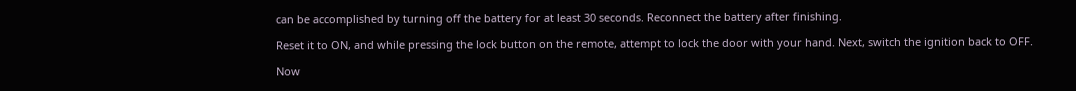can be accomplished by turning off the battery for at least 30 seconds. Reconnect the battery after finishing.

Reset it to ON, and while pressing the lock button on the remote, attempt to lock the door with your hand. Next, switch the ignition back to OFF.

Now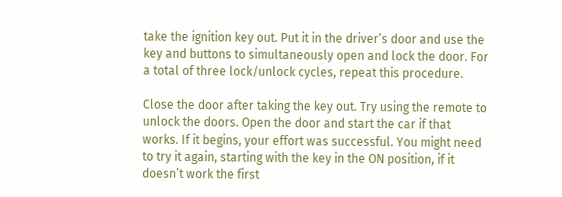take the ignition key out. Put it in the driver’s door and use the key and buttons to simultaneously open and lock the door. For a total of three lock/unlock cycles, repeat this procedure.

Close the door after taking the key out. Try using the remote to unlock the doors. Open the door and start the car if that works. If it begins, your effort was successful. You might need to try it again, starting with the key in the ON position, if it doesn’t work the first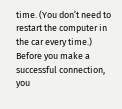time. (You don’t need to restart the computer in the car every time.) Before you make a successful connection, you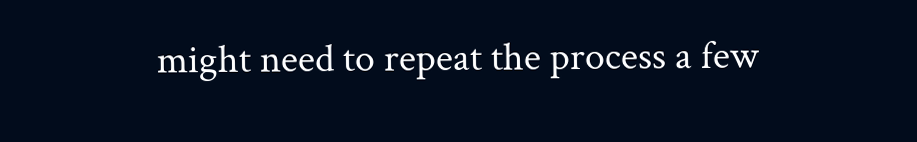might need to repeat the process a few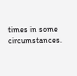times in some circumstances.